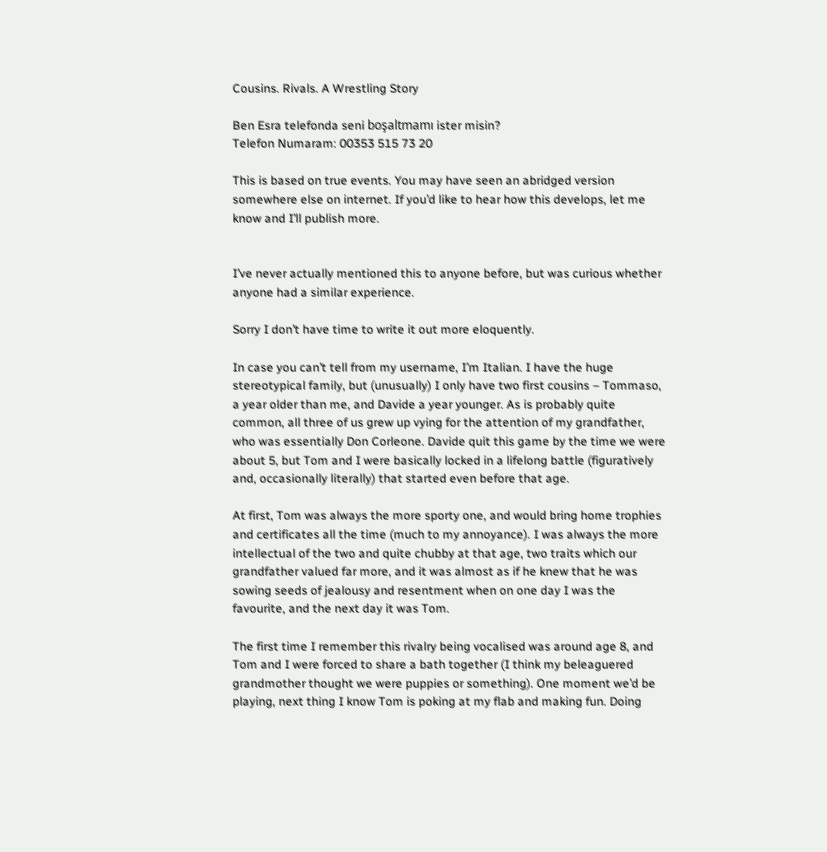Cousins. Rivals. A Wrestling Story

Ben Esra telefonda seni boşaltmamı ister misin?
Telefon Numaram: 00353 515 73 20

This is based on true events. You may have seen an abridged version somewhere else on internet. If you’d like to hear how this develops, let me know and I’ll publish more.


I’ve never actually mentioned this to anyone before, but was curious whether anyone had a similar experience.

Sorry I don’t have time to write it out more eloquently.

In case you can’t tell from my username, I’m Italian. I have the huge stereotypical family, but (unusually) I only have two first cousins – Tommaso, a year older than me, and Davide a year younger. As is probably quite common, all three of us grew up vying for the attention of my grandfather, who was essentially Don Corleone. Davide quit this game by the time we were about 5, but Tom and I were basically locked in a lifelong battle (figuratively and, occasionally literally) that started even before that age.

At first, Tom was always the more sporty one, and would bring home trophies and certificates all the time (much to my annoyance). I was always the more intellectual of the two and quite chubby at that age, two traits which our grandfather valued far more, and it was almost as if he knew that he was sowing seeds of jealousy and resentment when on one day I was the favourite, and the next day it was Tom.

The first time I remember this rivalry being vocalised was around age 8, and Tom and I were forced to share a bath together (I think my beleaguered grandmother thought we were puppies or something). One moment we’d be playing, next thing I know Tom is poking at my flab and making fun. Doing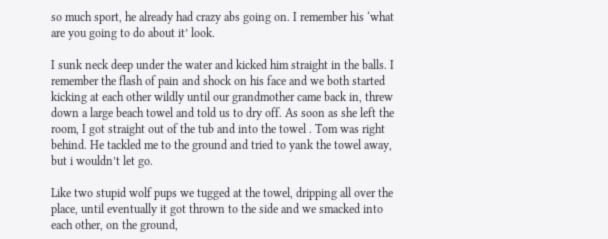so much sport, he already had crazy abs going on. I remember his ‘what are you going to do about it’ look.

I sunk neck deep under the water and kicked him straight in the balls. I remember the flash of pain and shock on his face and we both started kicking at each other wildly until our grandmother came back in, threw down a large beach towel and told us to dry off. As soon as she left the room, I got straight out of the tub and into the towel . Tom was right behind. He tackled me to the ground and tried to yank the towel away, but i wouldn’t let go.

Like two stupid wolf pups we tugged at the towel, dripping all over the place, until eventually it got thrown to the side and we smacked into each other, on the ground,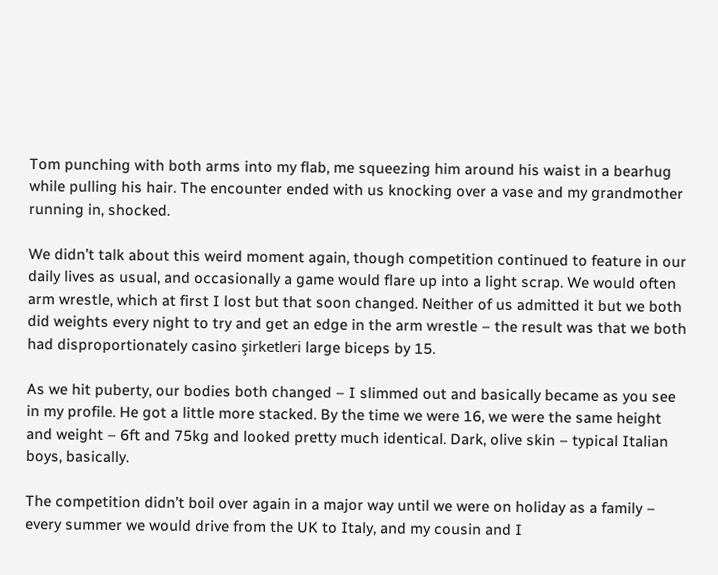Tom punching with both arms into my flab, me squeezing him around his waist in a bearhug while pulling his hair. The encounter ended with us knocking over a vase and my grandmother running in, shocked.

We didn’t talk about this weird moment again, though competition continued to feature in our daily lives as usual, and occasionally a game would flare up into a light scrap. We would often arm wrestle, which at first I lost but that soon changed. Neither of us admitted it but we both did weights every night to try and get an edge in the arm wrestle – the result was that we both had disproportionately casino şirketleri large biceps by 15.

As we hit puberty, our bodies both changed – I slimmed out and basically became as you see in my profile. He got a little more stacked. By the time we were 16, we were the same height and weight – 6ft and 75kg and looked pretty much identical. Dark, olive skin – typical Italian boys, basically.

The competition didn’t boil over again in a major way until we were on holiday as a family – every summer we would drive from the UK to Italy, and my cousin and I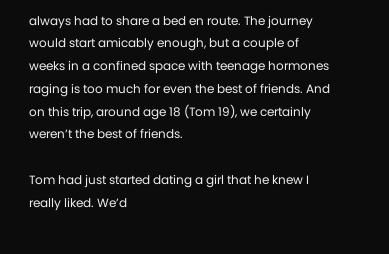always had to share a bed en route. The journey would start amicably enough, but a couple of weeks in a confined space with teenage hormones raging is too much for even the best of friends. And on this trip, around age 18 (Tom 19), we certainly weren’t the best of friends.

Tom had just started dating a girl that he knew I really liked. We’d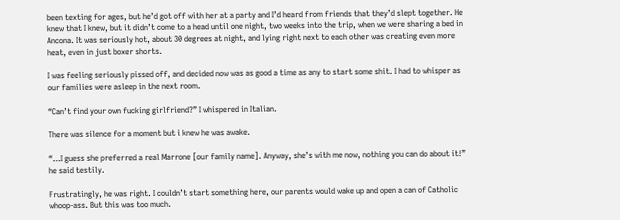been texting for ages, but he’d got off with her at a party and I’d heard from friends that they’d slept together. He knew that I knew, but it didn’t come to a head until one night, two weeks into the trip, when we were sharing a bed in Ancona. It was seriously hot, about 30 degrees at night, and lying right next to each other was creating even more heat, even in just boxer shorts.

I was feeling seriously pissed off, and decided now was as good a time as any to start some shit. I had to whisper as our families were asleep in the next room.

“Can’t find your own fucking girlfriend?” I whispered in Italian.

There was silence for a moment but i knew he was awake.

“…I guess she preferred a real Marrone [our family name]. Anyway, she’s with me now, nothing you can do about it!” he said testily.

Frustratingly, he was right. I couldn’t start something here, our parents would wake up and open a can of Catholic whoop-ass. But this was too much.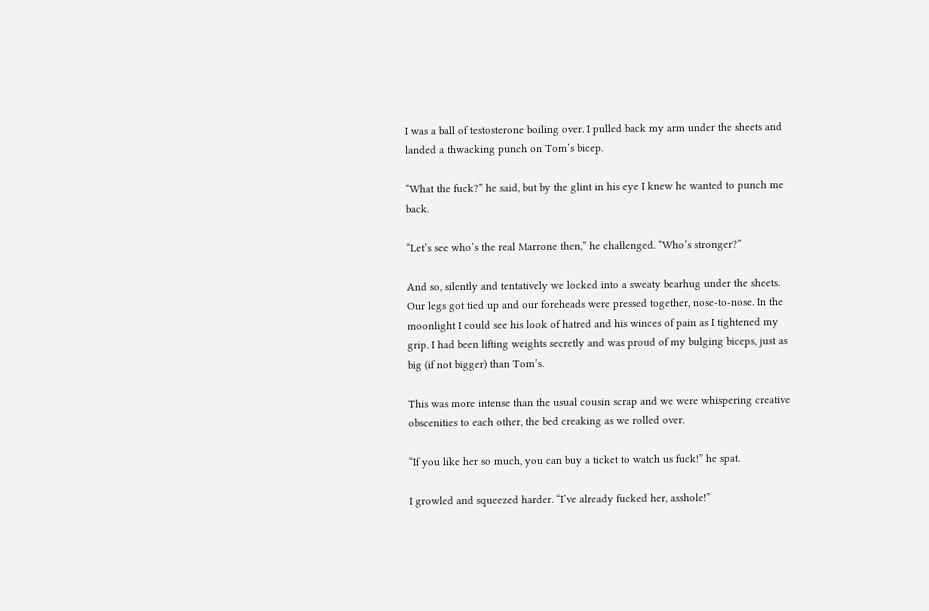I was a ball of testosterone boiling over. I pulled back my arm under the sheets and landed a thwacking punch on Tom’s bicep.

“What the fuck?” he said, but by the glint in his eye I knew he wanted to punch me back.

“Let’s see who’s the real Marrone then,” he challenged. “Who’s stronger?”

And so, silently and tentatively we locked into a sweaty bearhug under the sheets. Our legs got tied up and our foreheads were pressed together, nose-to-nose. In the moonlight I could see his look of hatred and his winces of pain as I tightened my grip. I had been lifting weights secretly and was proud of my bulging biceps, just as big (if not bigger) than Tom’s.

This was more intense than the usual cousin scrap and we were whispering creative obscenities to each other, the bed creaking as we rolled over.

“If you like her so much, you can buy a ticket to watch us fuck!” he spat.

I growled and squeezed harder. “I’ve already fucked her, asshole!”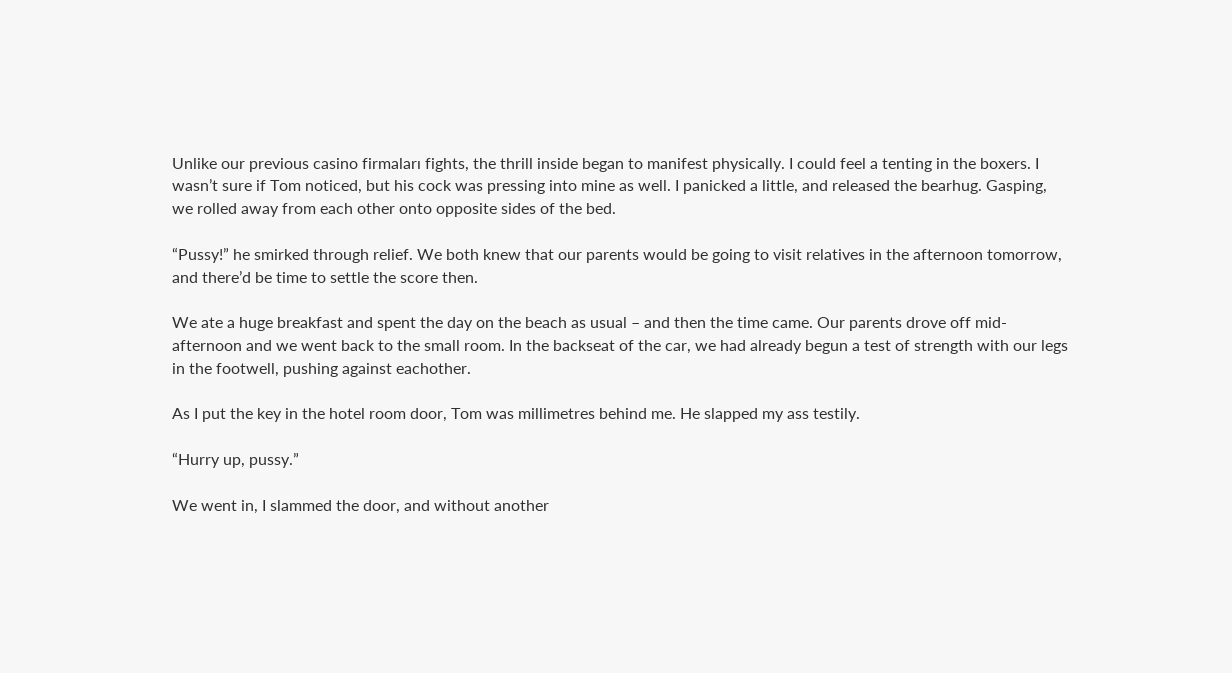Unlike our previous casino firmaları fights, the thrill inside began to manifest physically. I could feel a tenting in the boxers. I wasn’t sure if Tom noticed, but his cock was pressing into mine as well. I panicked a little, and released the bearhug. Gasping, we rolled away from each other onto opposite sides of the bed.

“Pussy!” he smirked through relief. We both knew that our parents would be going to visit relatives in the afternoon tomorrow, and there’d be time to settle the score then.

We ate a huge breakfast and spent the day on the beach as usual – and then the time came. Our parents drove off mid-afternoon and we went back to the small room. In the backseat of the car, we had already begun a test of strength with our legs in the footwell, pushing against eachother.

As I put the key in the hotel room door, Tom was millimetres behind me. He slapped my ass testily.

“Hurry up, pussy.”

We went in, I slammed the door, and without another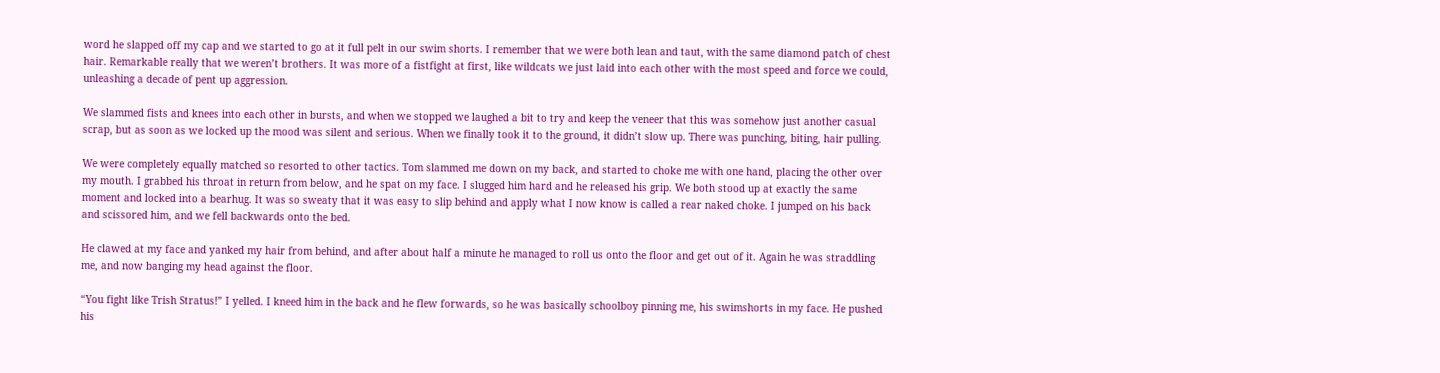word he slapped off my cap and we started to go at it full pelt in our swim shorts. I remember that we were both lean and taut, with the same diamond patch of chest hair. Remarkable really that we weren’t brothers. It was more of a fistfight at first, like wildcats we just laid into each other with the most speed and force we could, unleashing a decade of pent up aggression.

We slammed fists and knees into each other in bursts, and when we stopped we laughed a bit to try and keep the veneer that this was somehow just another casual scrap, but as soon as we locked up the mood was silent and serious. When we finally took it to the ground, it didn’t slow up. There was punching, biting, hair pulling.

We were completely equally matched so resorted to other tactics. Tom slammed me down on my back, and started to choke me with one hand, placing the other over my mouth. I grabbed his throat in return from below, and he spat on my face. I slugged him hard and he released his grip. We both stood up at exactly the same moment and locked into a bearhug. It was so sweaty that it was easy to slip behind and apply what I now know is called a rear naked choke. I jumped on his back and scissored him, and we fell backwards onto the bed.

He clawed at my face and yanked my hair from behind, and after about half a minute he managed to roll us onto the floor and get out of it. Again he was straddling me, and now banging my head against the floor.

“You fight like Trish Stratus!” I yelled. I kneed him in the back and he flew forwards, so he was basically schoolboy pinning me, his swimshorts in my face. He pushed his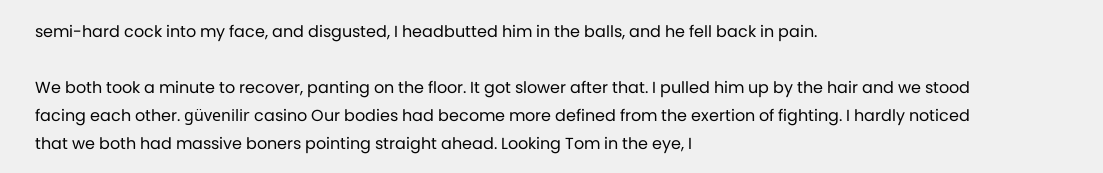semi-hard cock into my face, and disgusted, I headbutted him in the balls, and he fell back in pain.

We both took a minute to recover, panting on the floor. It got slower after that. I pulled him up by the hair and we stood facing each other. güvenilir casino Our bodies had become more defined from the exertion of fighting. I hardly noticed that we both had massive boners pointing straight ahead. Looking Tom in the eye, I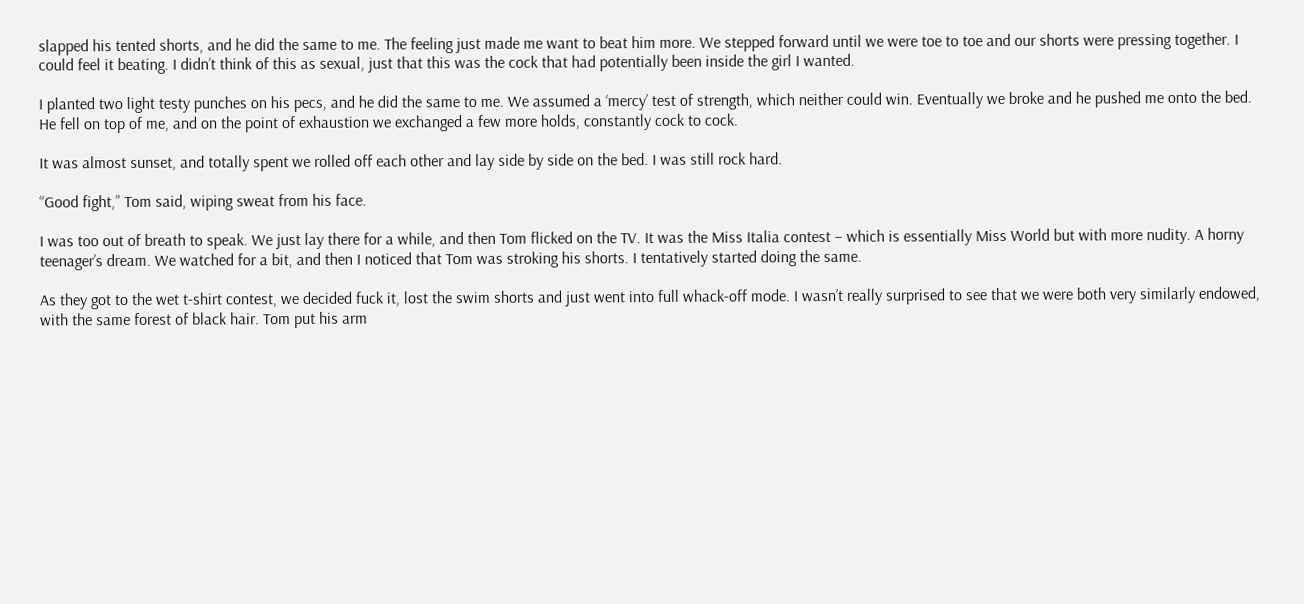slapped his tented shorts, and he did the same to me. The feeling just made me want to beat him more. We stepped forward until we were toe to toe and our shorts were pressing together. I could feel it beating. I didn’t think of this as sexual, just that this was the cock that had potentially been inside the girl I wanted.

I planted two light testy punches on his pecs, and he did the same to me. We assumed a ‘mercy’ test of strength, which neither could win. Eventually we broke and he pushed me onto the bed. He fell on top of me, and on the point of exhaustion we exchanged a few more holds, constantly cock to cock.

It was almost sunset, and totally spent we rolled off each other and lay side by side on the bed. I was still rock hard.

“Good fight,” Tom said, wiping sweat from his face.

I was too out of breath to speak. We just lay there for a while, and then Tom flicked on the TV. It was the Miss Italia contest – which is essentially Miss World but with more nudity. A horny teenager’s dream. We watched for a bit, and then I noticed that Tom was stroking his shorts. I tentatively started doing the same.

As they got to the wet t-shirt contest, we decided fuck it, lost the swim shorts and just went into full whack-off mode. I wasn’t really surprised to see that we were both very similarly endowed, with the same forest of black hair. Tom put his arm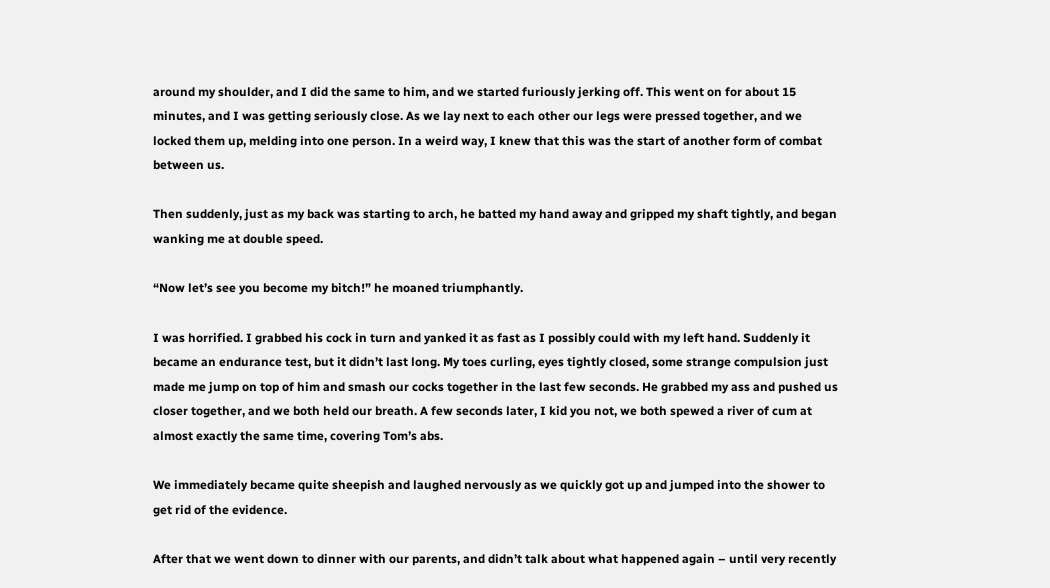around my shoulder, and I did the same to him, and we started furiously jerking off. This went on for about 15 minutes, and I was getting seriously close. As we lay next to each other our legs were pressed together, and we locked them up, melding into one person. In a weird way, I knew that this was the start of another form of combat between us.

Then suddenly, just as my back was starting to arch, he batted my hand away and gripped my shaft tightly, and began wanking me at double speed.

“Now let’s see you become my bitch!” he moaned triumphantly.

I was horrified. I grabbed his cock in turn and yanked it as fast as I possibly could with my left hand. Suddenly it became an endurance test, but it didn’t last long. My toes curling, eyes tightly closed, some strange compulsion just made me jump on top of him and smash our cocks together in the last few seconds. He grabbed my ass and pushed us closer together, and we both held our breath. A few seconds later, I kid you not, we both spewed a river of cum at almost exactly the same time, covering Tom’s abs.

We immediately became quite sheepish and laughed nervously as we quickly got up and jumped into the shower to get rid of the evidence.

After that we went down to dinner with our parents, and didn’t talk about what happened again – until very recently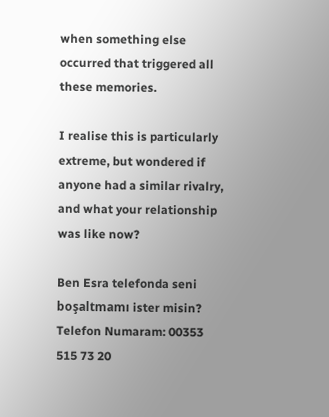when something else occurred that triggered all these memories.

I realise this is particularly extreme, but wondered if anyone had a similar rivalry, and what your relationship was like now?

Ben Esra telefonda seni boşaltmamı ister misin?
Telefon Numaram: 00353 515 73 20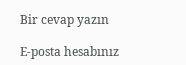Bir cevap yazın

E-posta hesabınız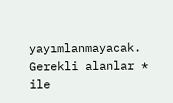yayımlanmayacak. Gerekli alanlar * ile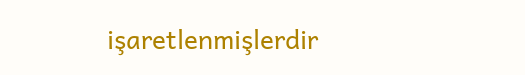işaretlenmişlerdir